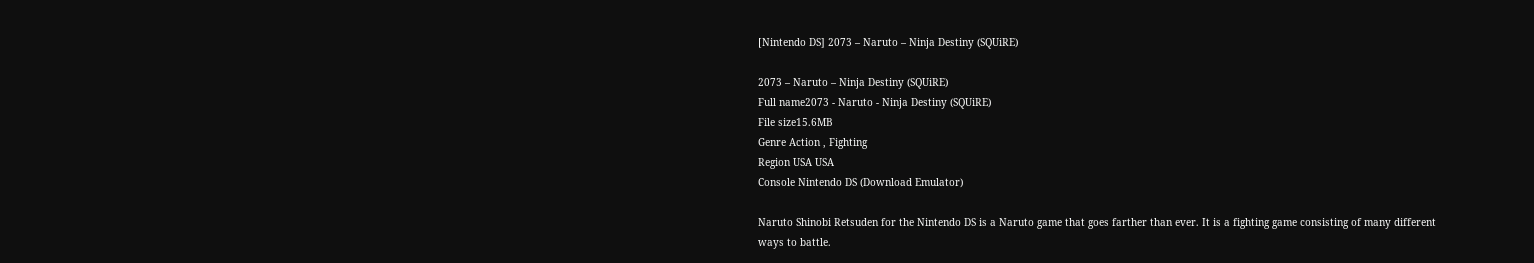[Nintendo DS] 2073 – Naruto – Ninja Destiny (SQUiRE)

2073 – Naruto – Ninja Destiny (SQUiRE)
Full name2073 - Naruto - Ninja Destiny (SQUiRE)
File size15.6MB
Genre Action , Fighting
Region USA USA
Console Nintendo DS (Download Emulator)

Naruto Shinobi Retsuden for the Nintendo DS is a Naruto game that goes farther than ever. It is a fighting game consisting of many different ways to battle.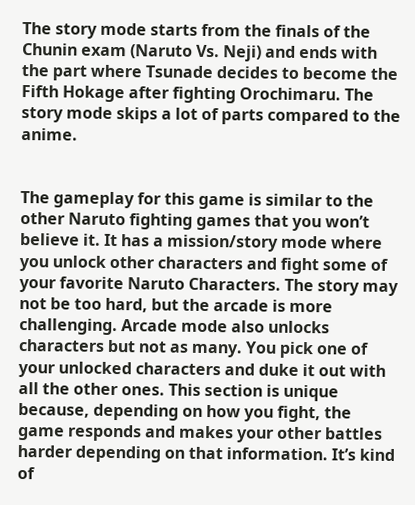The story mode starts from the finals of the Chunin exam (Naruto Vs. Neji) and ends with the part where Tsunade decides to become the Fifth Hokage after fighting Orochimaru. The story mode skips a lot of parts compared to the anime.


The gameplay for this game is similar to the other Naruto fighting games that you won’t believe it. It has a mission/story mode where you unlock other characters and fight some of your favorite Naruto Characters. The story may not be too hard, but the arcade is more challenging. Arcade mode also unlocks characters but not as many. You pick one of your unlocked characters and duke it out with all the other ones. This section is unique because, depending on how you fight, the game responds and makes your other battles harder depending on that information. It’s kind of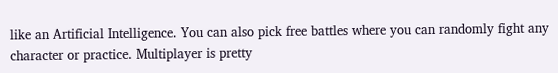like an Artificial Intelligence. You can also pick free battles where you can randomly fight any character or practice. Multiplayer is pretty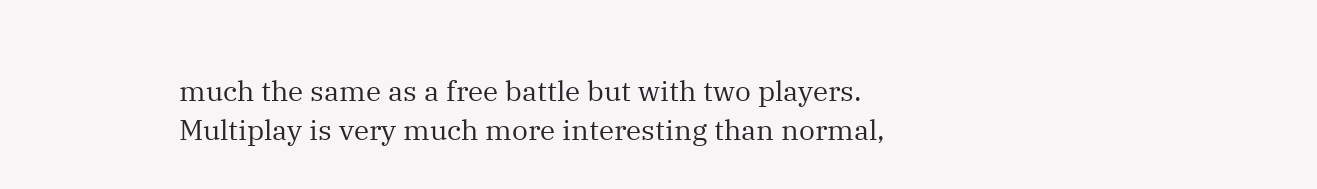much the same as a free battle but with two players. Multiplay is very much more interesting than normal,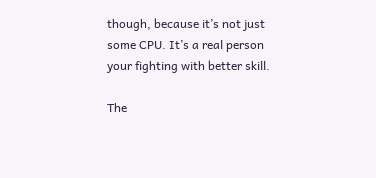though, because it’s not just some CPU. It’s a real person your fighting with better skill.

The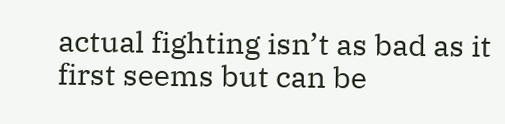actual fighting isn’t as bad as it first seems but can be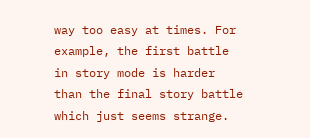way too easy at times. For example, the first battle in story mode is harder than the final story battle which just seems strange.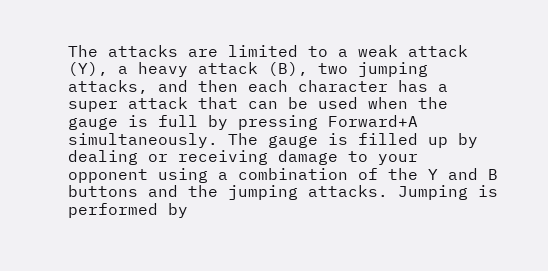The attacks are limited to a weak attack (Y), a heavy attack (B), two jumping attacks, and then each character has a super attack that can be used when the gauge is full by pressing Forward+A simultaneously. The gauge is filled up by dealing or receiving damage to your opponent using a combination of the Y and B buttons and the jumping attacks. Jumping is performed by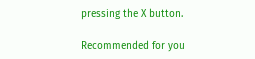pressing the X button.

Recommended for you